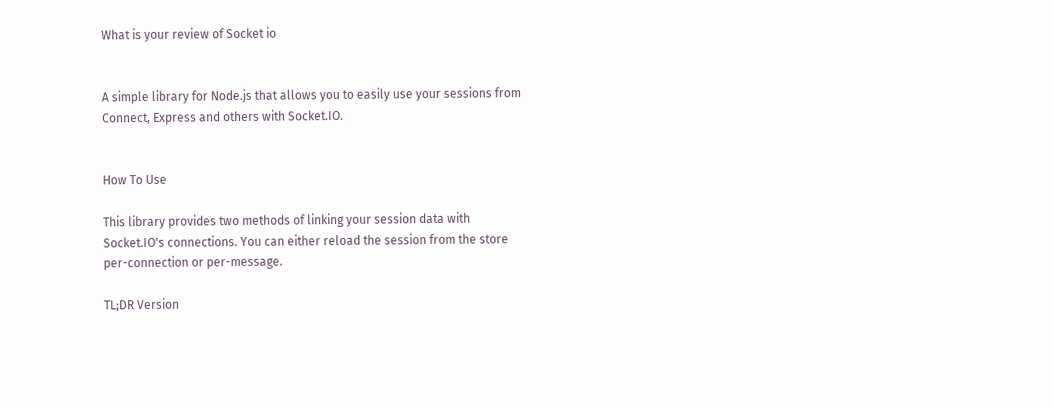What is your review of Socket io


A simple library for Node.js that allows you to easily use your sessions from Connect, Express and others with Socket.IO.


How To Use

This library provides two methods of linking your session data with Socket.IO's connections. You can either reload the session from the store per-connection or per-message.

TL;DR Version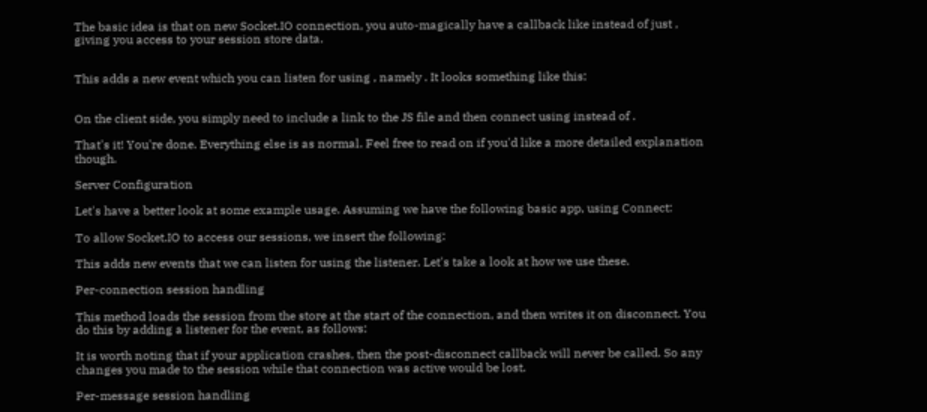The basic idea is that on new Socket.IO connection, you auto-magically have a callback like instead of just , giving you access to your session store data.


This adds a new event which you can listen for using , namely . It looks something like this:


On the client side, you simply need to include a link to the JS file and then connect using instead of .

That's it! You're done. Everything else is as normal. Feel free to read on if you'd like a more detailed explanation though.

Server Configuration

Let's have a better look at some example usage. Assuming we have the following basic app, using Connect:

To allow Socket.IO to access our sessions, we insert the following:

This adds new events that we can listen for using the listener. Let's take a look at how we use these.

Per-connection session handling

This method loads the session from the store at the start of the connection, and then writes it on disconnect. You do this by adding a listener for the event, as follows:

It is worth noting that if your application crashes, then the post-disconnect callback will never be called. So any changes you made to the session while that connection was active would be lost.

Per-message session handling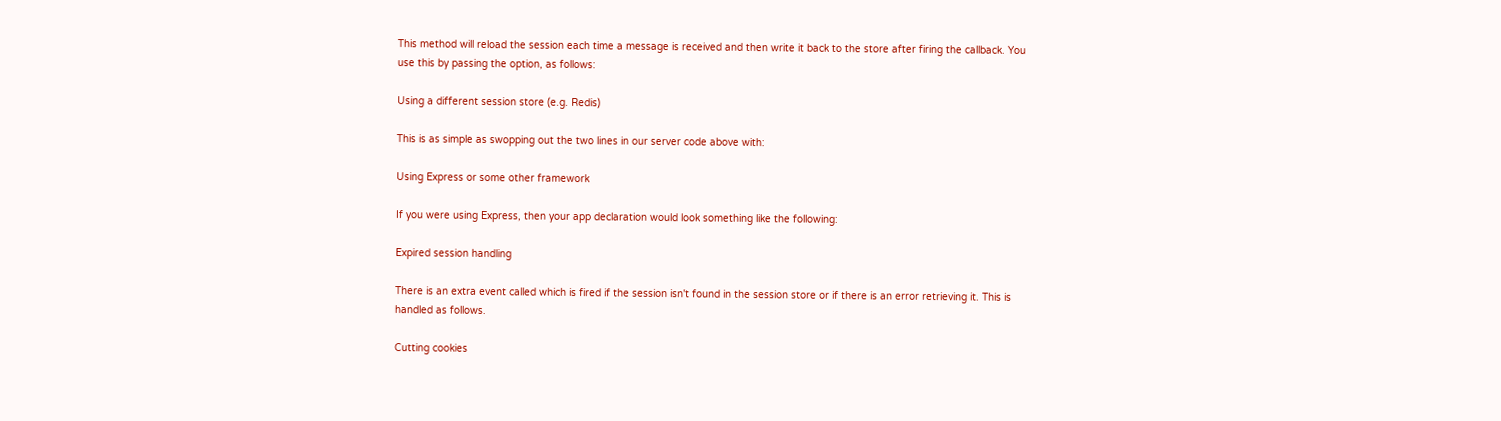This method will reload the session each time a message is received and then write it back to the store after firing the callback. You use this by passing the option, as follows:

Using a different session store (e.g. Redis)

This is as simple as swopping out the two lines in our server code above with:

Using Express or some other framework

If you were using Express, then your app declaration would look something like the following:

Expired session handling

There is an extra event called which is fired if the session isn't found in the session store or if there is an error retrieving it. This is handled as follows.

Cutting cookies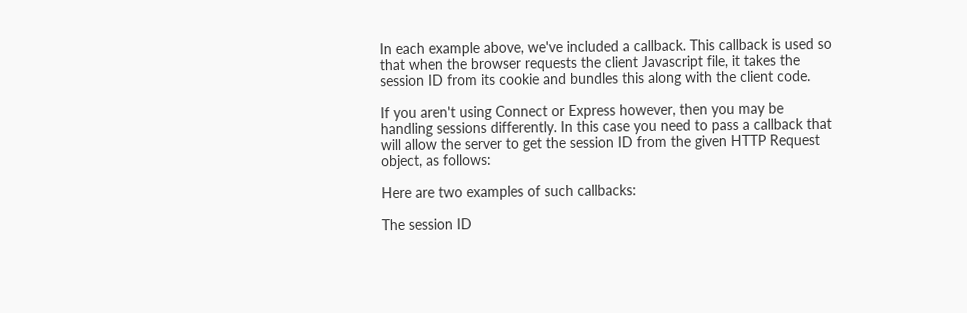In each example above, we've included a callback. This callback is used so that when the browser requests the client Javascript file, it takes the session ID from its cookie and bundles this along with the client code.

If you aren't using Connect or Express however, then you may be handling sessions differently. In this case you need to pass a callback that will allow the server to get the session ID from the given HTTP Request object, as follows:

Here are two examples of such callbacks:

The session ID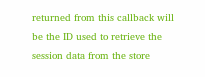returned from this callback will be the ID used to retrieve the session data from the store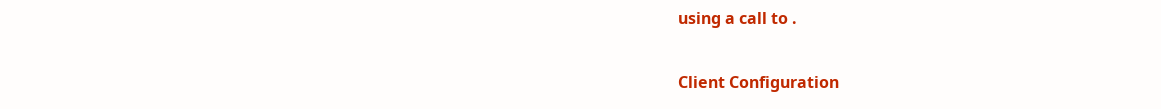using a call to .

Client Configuration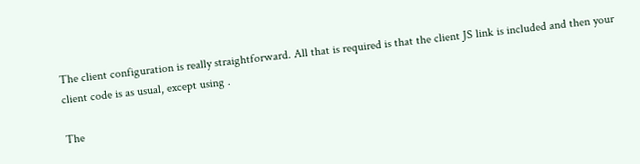The client configuration is really straightforward. All that is required is that the client JS link is included and then your client code is as usual, except using .

The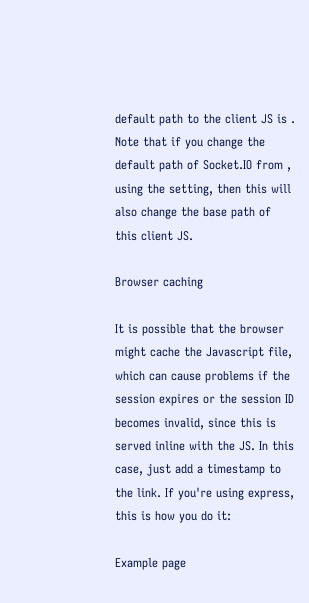default path to the client JS is . Note that if you change the default path of Socket.IO from , using the setting, then this will also change the base path of this client JS.

Browser caching

It is possible that the browser might cache the Javascript file, which can cause problems if the session expires or the session ID becomes invalid, since this is served inline with the JS. In this case, just add a timestamp to the link. If you're using express, this is how you do it:

Example page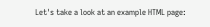Let's take a look at an example HTML page: